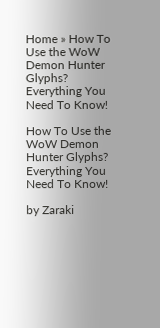Home » How To Use the WoW Demon Hunter Glyphs? Everything You Need To Know!

How To Use the WoW Demon Hunter Glyphs? Everything You Need To Know!

by Zaraki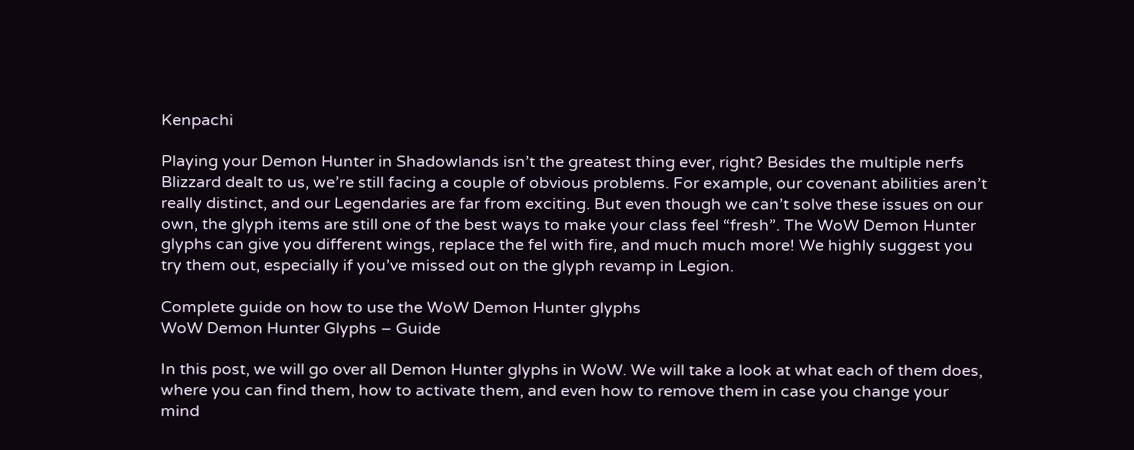Kenpachi

Playing your Demon Hunter in Shadowlands isn’t the greatest thing ever, right? Besides the multiple nerfs Blizzard dealt to us, we’re still facing a couple of obvious problems. For example, our covenant abilities aren’t really distinct, and our Legendaries are far from exciting. But even though we can’t solve these issues on our own, the glyph items are still one of the best ways to make your class feel “fresh”. The WoW Demon Hunter glyphs can give you different wings, replace the fel with fire, and much much more! We highly suggest you try them out, especially if you’ve missed out on the glyph revamp in Legion.

Complete guide on how to use the WoW Demon Hunter glyphs
WoW Demon Hunter Glyphs – Guide

In this post, we will go over all Demon Hunter glyphs in WoW. We will take a look at what each of them does, where you can find them, how to activate them, and even how to remove them in case you change your mind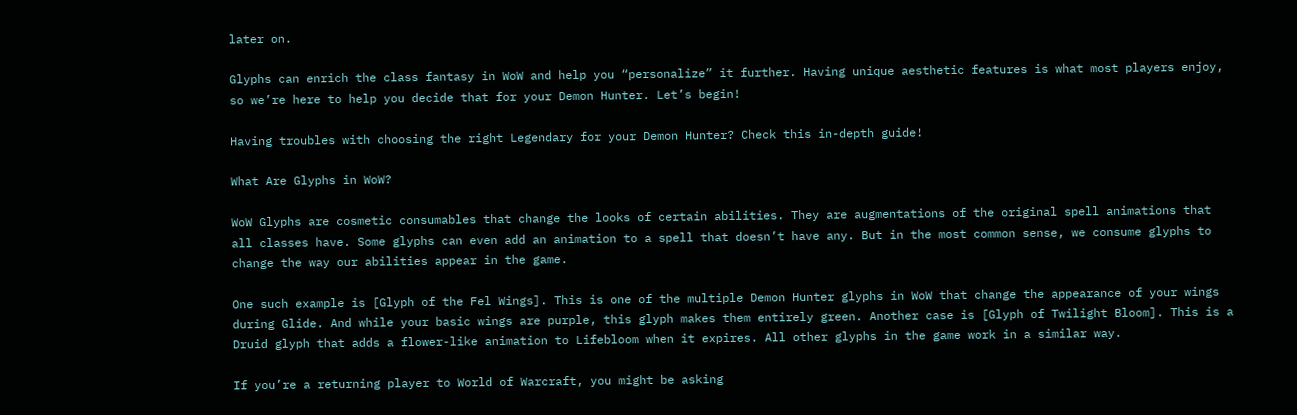later on.

Glyphs can enrich the class fantasy in WoW and help you “personalize” it further. Having unique aesthetic features is what most players enjoy, so we’re here to help you decide that for your Demon Hunter. Let’s begin!

Having troubles with choosing the right Legendary for your Demon Hunter? Check this in-depth guide!

What Are Glyphs in WoW?

WoW Glyphs are cosmetic consumables that change the looks of certain abilities. They are augmentations of the original spell animations that all classes have. Some glyphs can even add an animation to a spell that doesn’t have any. But in the most common sense, we consume glyphs to change the way our abilities appear in the game.

One such example is [Glyph of the Fel Wings]. This is one of the multiple Demon Hunter glyphs in WoW that change the appearance of your wings during Glide. And while your basic wings are purple, this glyph makes them entirely green. Another case is [Glyph of Twilight Bloom]. This is a Druid glyph that adds a flower-like animation to Lifebloom when it expires. All other glyphs in the game work in a similar way.

If you’re a returning player to World of Warcraft, you might be asking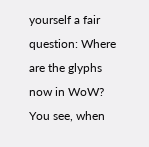yourself a fair question: Where are the glyphs now in WoW? You see, when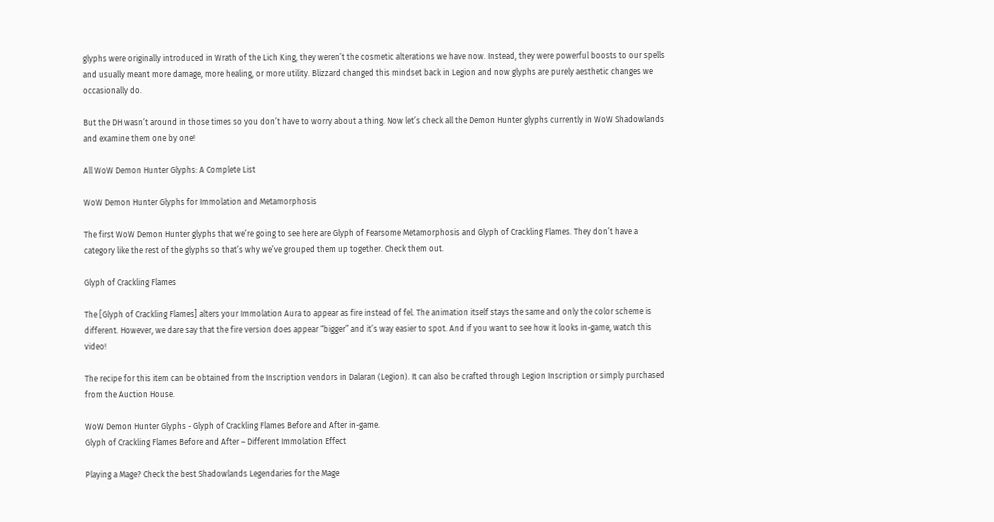glyphs were originally introduced in Wrath of the Lich King, they weren’t the cosmetic alterations we have now. Instead, they were powerful boosts to our spells and usually meant more damage, more healing, or more utility. Blizzard changed this mindset back in Legion and now glyphs are purely aesthetic changes we occasionally do.

But the DH wasn’t around in those times so you don’t have to worry about a thing. Now let’s check all the Demon Hunter glyphs currently in WoW Shadowlands and examine them one by one!

All WoW Demon Hunter Glyphs: A Complete List

WoW Demon Hunter Glyphs for Immolation and Metamorphosis

The first WoW Demon Hunter glyphs that we’re going to see here are Glyph of Fearsome Metamorphosis and Glyph of Crackling Flames. They don’t have a category like the rest of the glyphs so that’s why we’ve grouped them up together. Check them out.

Glyph of Crackling Flames

The [Glyph of Crackling Flames] alters your Immolation Aura to appear as fire instead of fel. The animation itself stays the same and only the color scheme is different. However, we dare say that the fire version does appear “bigger” and it’s way easier to spot. And if you want to see how it looks in-game, watch this video!

The recipe for this item can be obtained from the Inscription vendors in Dalaran (Legion). It can also be crafted through Legion Inscription or simply purchased from the Auction House.

WoW Demon Hunter Glyphs - Glyph of Crackling Flames Before and After in-game.
Glyph of Crackling Flames Before and After – Different Immolation Effect

Playing a Mage? Check the best Shadowlands Legendaries for the Mage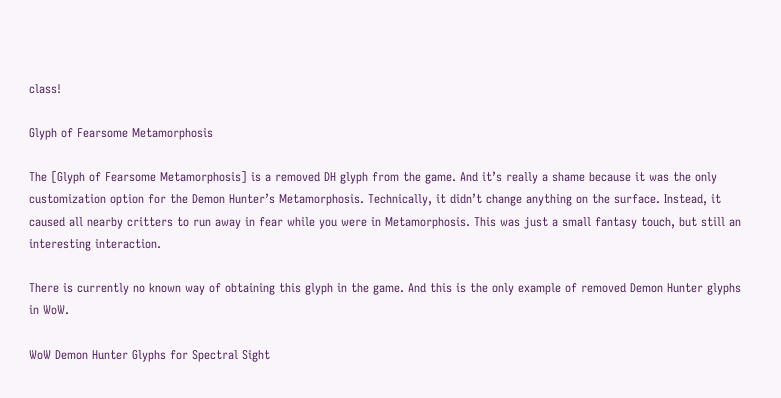class!

Glyph of Fearsome Metamorphosis

The [Glyph of Fearsome Metamorphosis] is a removed DH glyph from the game. And it’s really a shame because it was the only customization option for the Demon Hunter’s Metamorphosis. Technically, it didn’t change anything on the surface. Instead, it caused all nearby critters to run away in fear while you were in Metamorphosis. This was just a small fantasy touch, but still an interesting interaction.

There is currently no known way of obtaining this glyph in the game. And this is the only example of removed Demon Hunter glyphs in WoW.

WoW Demon Hunter Glyphs for Spectral Sight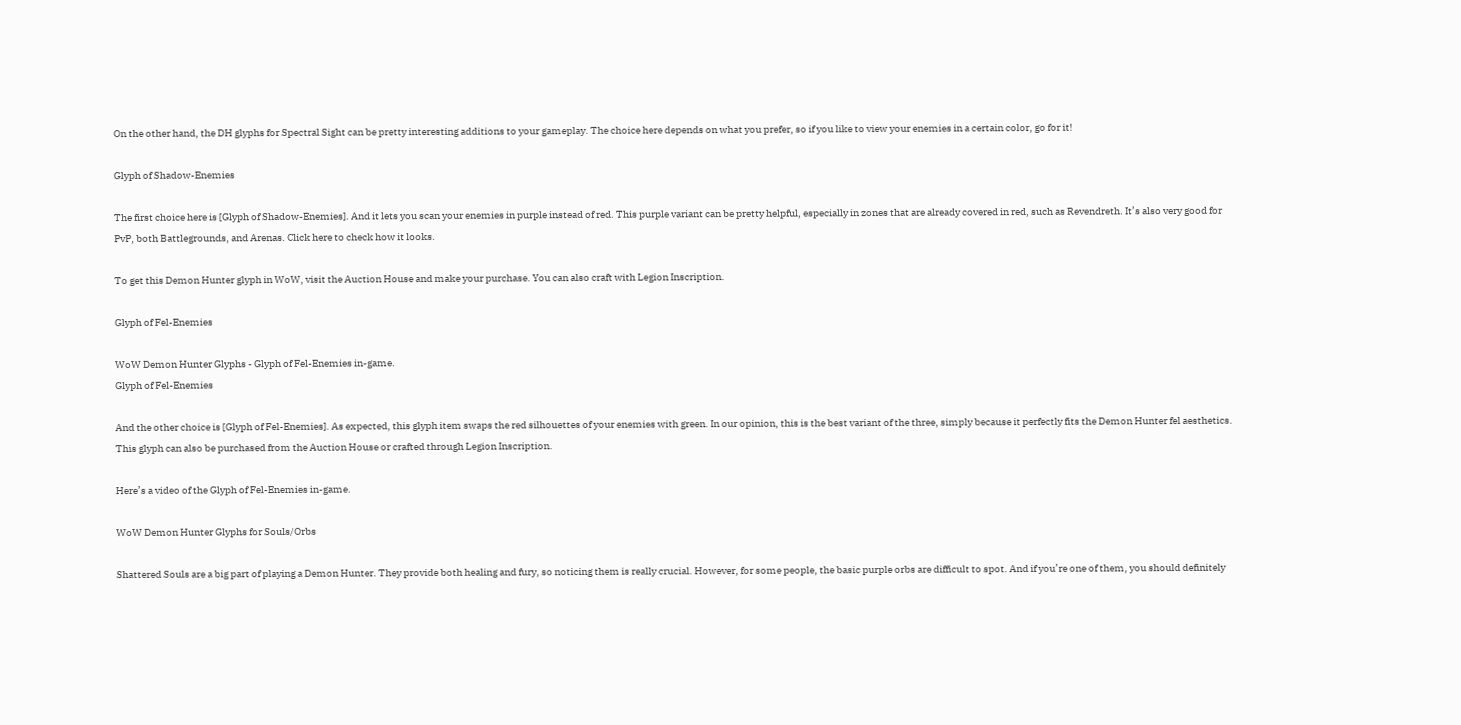On the other hand, the DH glyphs for Spectral Sight can be pretty interesting additions to your gameplay. The choice here depends on what you prefer, so if you like to view your enemies in a certain color, go for it!

Glyph of Shadow-Enemies

The first choice here is [Glyph of Shadow-Enemies]. And it lets you scan your enemies in purple instead of red. This purple variant can be pretty helpful, especially in zones that are already covered in red, such as Revendreth. It’s also very good for PvP, both Battlegrounds, and Arenas. Click here to check how it looks.

To get this Demon Hunter glyph in WoW, visit the Auction House and make your purchase. You can also craft with Legion Inscription.

Glyph of Fel-Enemies

WoW Demon Hunter Glyphs - Glyph of Fel-Enemies in-game.
Glyph of Fel-Enemies

And the other choice is [Glyph of Fel-Enemies]. As expected, this glyph item swaps the red silhouettes of your enemies with green. In our opinion, this is the best variant of the three, simply because it perfectly fits the Demon Hunter fel aesthetics. This glyph can also be purchased from the Auction House or crafted through Legion Inscription.

Here’s a video of the Glyph of Fel-Enemies in-game.

WoW Demon Hunter Glyphs for Souls/Orbs

Shattered Souls are a big part of playing a Demon Hunter. They provide both healing and fury, so noticing them is really crucial. However, for some people, the basic purple orbs are difficult to spot. And if you’re one of them, you should definitely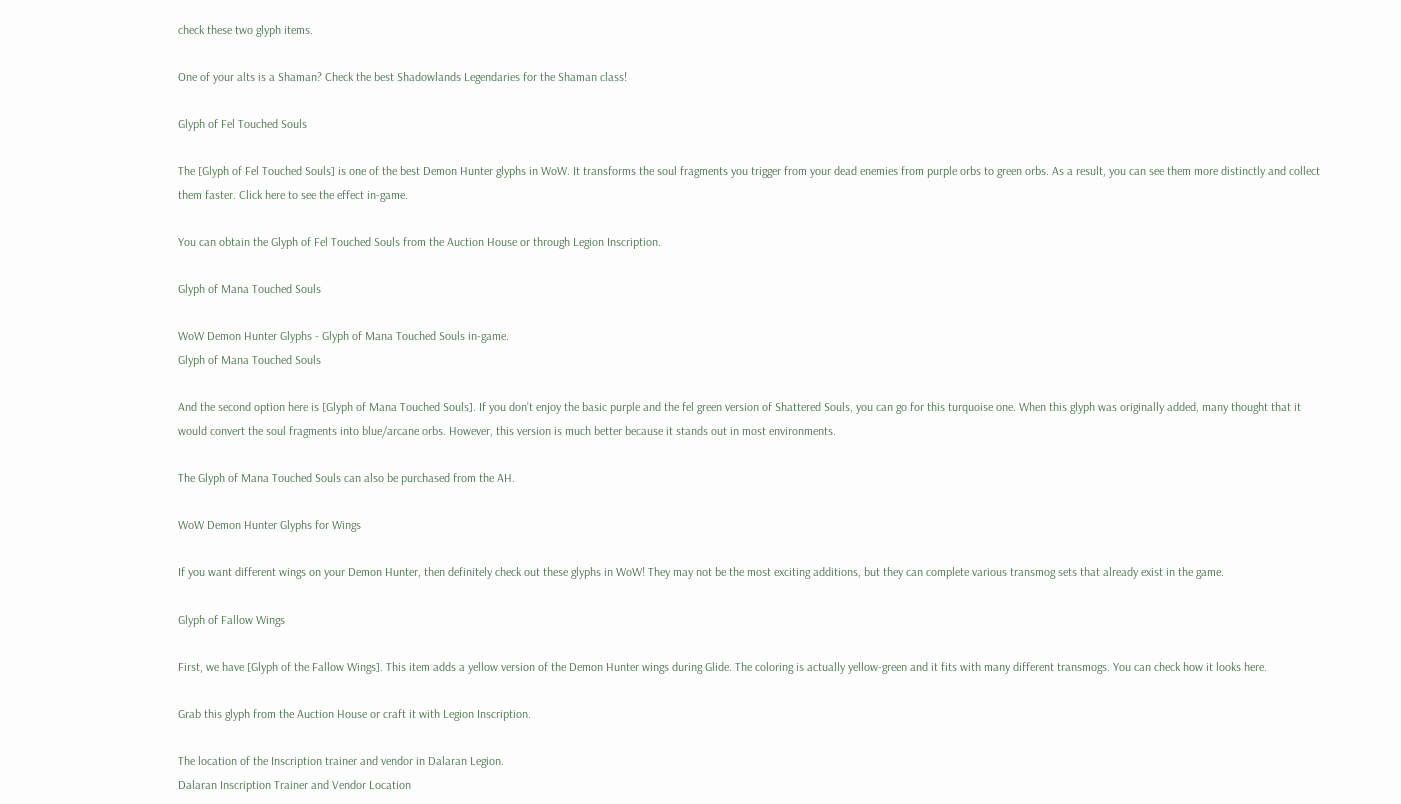check these two glyph items.

One of your alts is a Shaman? Check the best Shadowlands Legendaries for the Shaman class!

Glyph of Fel Touched Souls

The [Glyph of Fel Touched Souls] is one of the best Demon Hunter glyphs in WoW. It transforms the soul fragments you trigger from your dead enemies from purple orbs to green orbs. As a result, you can see them more distinctly and collect them faster. Click here to see the effect in-game.

You can obtain the Glyph of Fel Touched Souls from the Auction House or through Legion Inscription.

Glyph of Mana Touched Souls

WoW Demon Hunter Glyphs - Glyph of Mana Touched Souls in-game.
Glyph of Mana Touched Souls

And the second option here is [Glyph of Mana Touched Souls]. If you don’t enjoy the basic purple and the fel green version of Shattered Souls, you can go for this turquoise one. When this glyph was originally added, many thought that it would convert the soul fragments into blue/arcane orbs. However, this version is much better because it stands out in most environments.

The Glyph of Mana Touched Souls can also be purchased from the AH.

WoW Demon Hunter Glyphs for Wings

If you want different wings on your Demon Hunter, then definitely check out these glyphs in WoW! They may not be the most exciting additions, but they can complete various transmog sets that already exist in the game.

Glyph of Fallow Wings

First, we have [Glyph of the Fallow Wings]. This item adds a yellow version of the Demon Hunter wings during Glide. The coloring is actually yellow-green and it fits with many different transmogs. You can check how it looks here.

Grab this glyph from the Auction House or craft it with Legion Inscription.

The location of the Inscription trainer and vendor in Dalaran Legion.
Dalaran Inscription Trainer and Vendor Location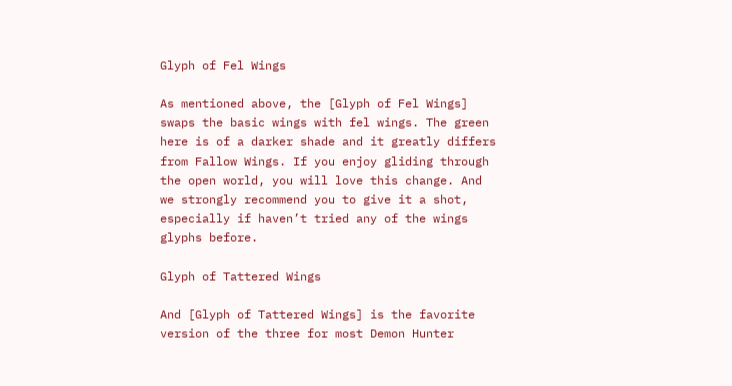Glyph of Fel Wings

As mentioned above, the [Glyph of Fel Wings] swaps the basic wings with fel wings. The green here is of a darker shade and it greatly differs from Fallow Wings. If you enjoy gliding through the open world, you will love this change. And we strongly recommend you to give it a shot, especially if haven’t tried any of the wings glyphs before.

Glyph of Tattered Wings

And [Glyph of Tattered Wings] is the favorite version of the three for most Demon Hunter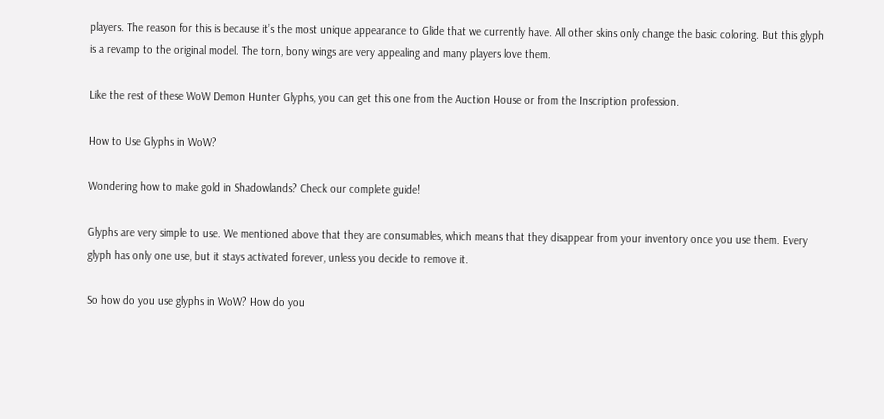players. The reason for this is because it’s the most unique appearance to Glide that we currently have. All other skins only change the basic coloring. But this glyph is a revamp to the original model. The torn, bony wings are very appealing and many players love them.

Like the rest of these WoW Demon Hunter Glyphs, you can get this one from the Auction House or from the Inscription profession.

How to Use Glyphs in WoW?

Wondering how to make gold in Shadowlands? Check our complete guide!

Glyphs are very simple to use. We mentioned above that they are consumables, which means that they disappear from your inventory once you use them. Every glyph has only one use, but it stays activated forever, unless you decide to remove it.

So how do you use glyphs in WoW? How do you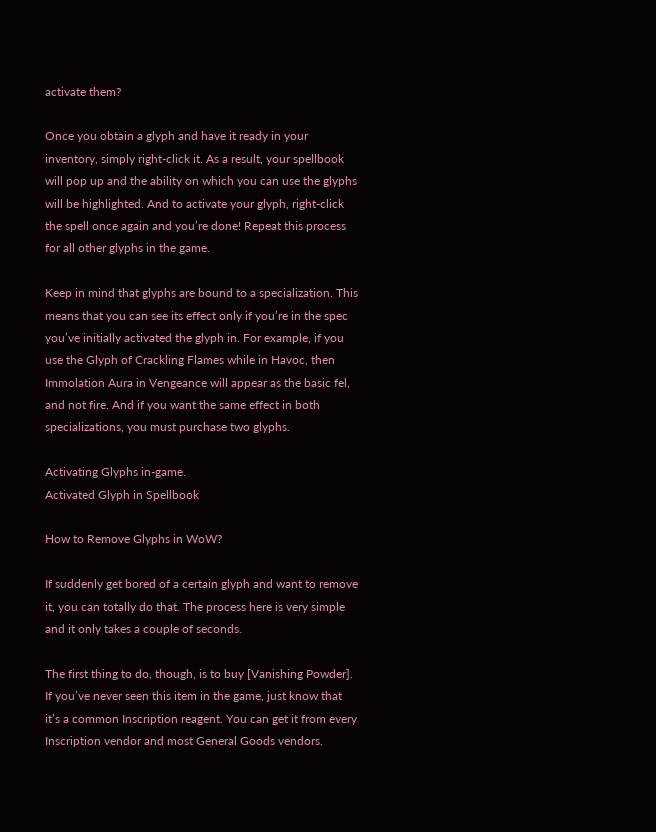activate them?

Once you obtain a glyph and have it ready in your inventory, simply right-click it. As a result, your spellbook will pop up and the ability on which you can use the glyphs will be highlighted. And to activate your glyph, right-click the spell once again and you’re done! Repeat this process for all other glyphs in the game.

Keep in mind that glyphs are bound to a specialization. This means that you can see its effect only if you’re in the spec you’ve initially activated the glyph in. For example, if you use the Glyph of Crackling Flames while in Havoc, then Immolation Aura in Vengeance will appear as the basic fel, and not fire. And if you want the same effect in both specializations, you must purchase two glyphs.

Activating Glyphs in-game.
Activated Glyph in Spellbook

How to Remove Glyphs in WoW?

If suddenly get bored of a certain glyph and want to remove it, you can totally do that. The process here is very simple and it only takes a couple of seconds.

The first thing to do, though, is to buy [Vanishing Powder]. If you’ve never seen this item in the game, just know that it’s a common Inscription reagent. You can get it from every Inscription vendor and most General Goods vendors.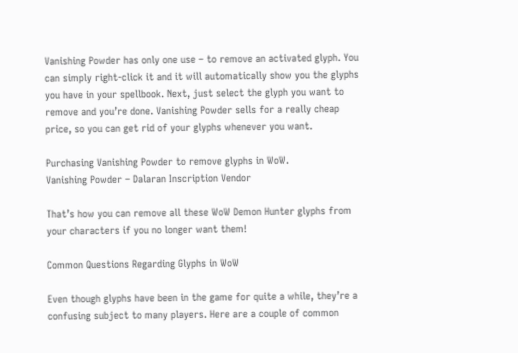Vanishing Powder has only one use – to remove an activated glyph. You can simply right-click it and it will automatically show you the glyphs you have in your spellbook. Next, just select the glyph you want to remove and you’re done. Vanishing Powder sells for a really cheap price, so you can get rid of your glyphs whenever you want.

Purchasing Vanishing Powder to remove glyphs in WoW.
Vanishing Powder – Dalaran Inscription Vendor

That’s how you can remove all these WoW Demon Hunter glyphs from your characters if you no longer want them!

Common Questions Regarding Glyphs in WoW

Even though glyphs have been in the game for quite a while, they’re a confusing subject to many players. Here are a couple of common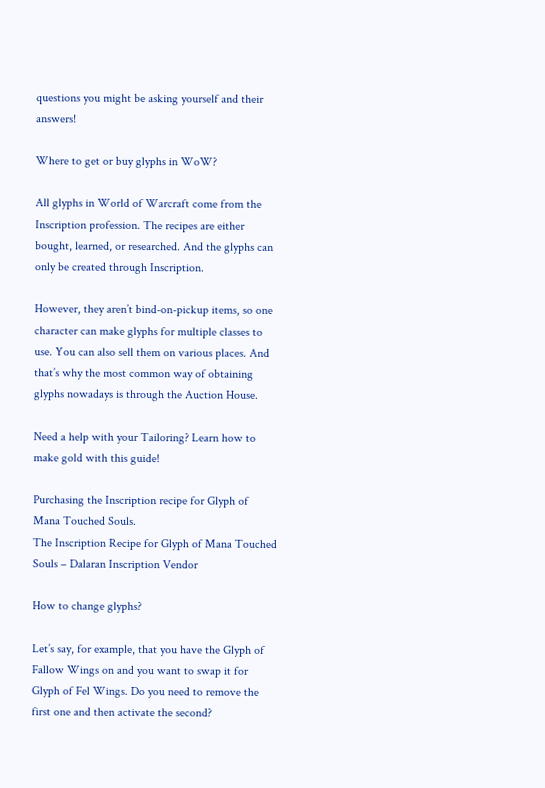questions you might be asking yourself and their answers!

Where to get or buy glyphs in WoW?

All glyphs in World of Warcraft come from the Inscription profession. The recipes are either bought, learned, or researched. And the glyphs can only be created through Inscription.

However, they aren’t bind-on-pickup items, so one character can make glyphs for multiple classes to use. You can also sell them on various places. And that’s why the most common way of obtaining glyphs nowadays is through the Auction House.

Need a help with your Tailoring? Learn how to make gold with this guide!

Purchasing the Inscription recipe for Glyph of Mana Touched Souls.
The Inscription Recipe for Glyph of Mana Touched Souls – Dalaran Inscription Vendor

How to change glyphs?

Let’s say, for example, that you have the Glyph of Fallow Wings on and you want to swap it for Glyph of Fel Wings. Do you need to remove the first one and then activate the second?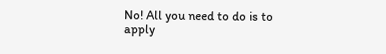No! All you need to do is to apply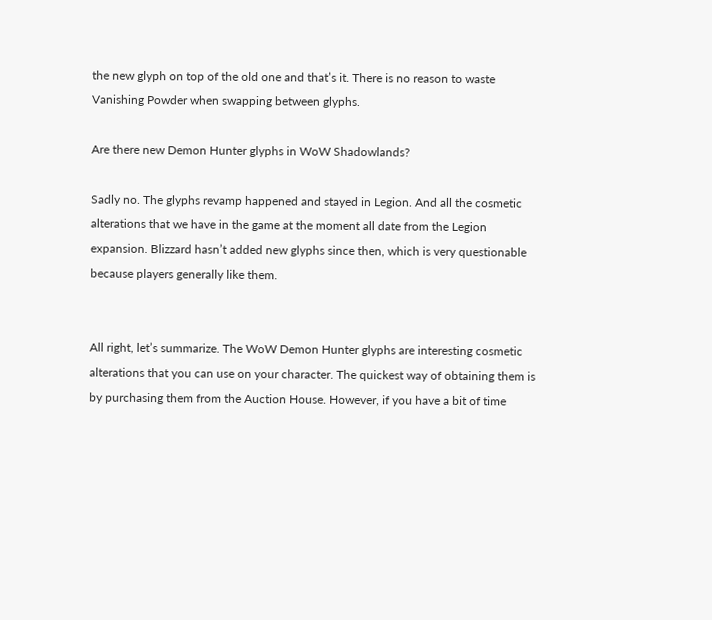the new glyph on top of the old one and that’s it. There is no reason to waste Vanishing Powder when swapping between glyphs.

Are there new Demon Hunter glyphs in WoW Shadowlands?

Sadly no. The glyphs revamp happened and stayed in Legion. And all the cosmetic alterations that we have in the game at the moment all date from the Legion expansion. Blizzard hasn’t added new glyphs since then, which is very questionable because players generally like them.


All right, let’s summarize. The WoW Demon Hunter glyphs are interesting cosmetic alterations that you can use on your character. The quickest way of obtaining them is by purchasing them from the Auction House. However, if you have a bit of time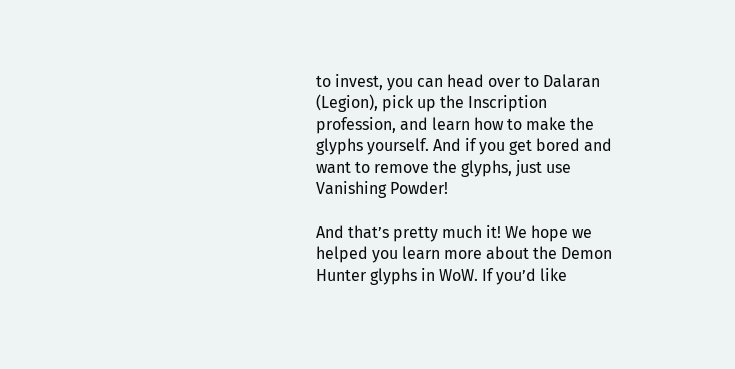to invest, you can head over to Dalaran (Legion), pick up the Inscription profession, and learn how to make the glyphs yourself. And if you get bored and want to remove the glyphs, just use Vanishing Powder!

And that’s pretty much it! We hope we helped you learn more about the Demon Hunter glyphs in WoW. If you’d like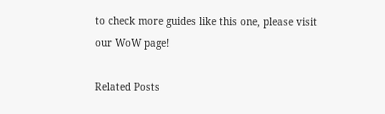to check more guides like this one, please visit our WoW page!

Related Posts